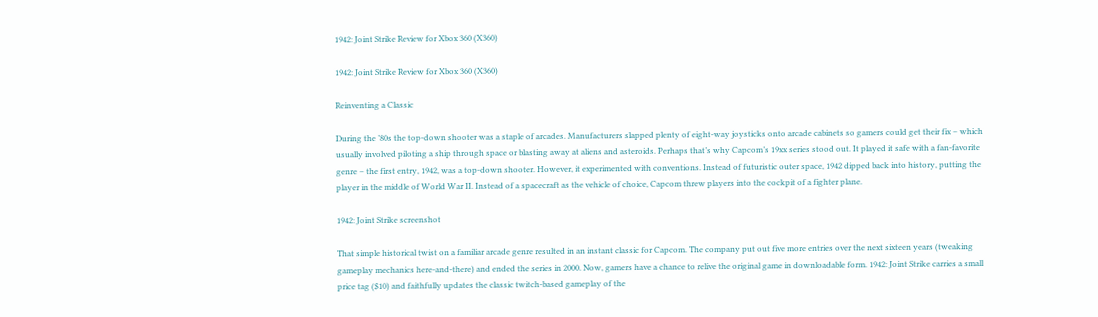1942: Joint Strike Review for Xbox 360 (X360)

1942: Joint Strike Review for Xbox 360 (X360)

Reinventing a Classic

During the ’80s the top-down shooter was a staple of arcades. Manufacturers slapped plenty of eight-way joysticks onto arcade cabinets so gamers could get their fix – which usually involved piloting a ship through space or blasting away at aliens and asteroids. Perhaps that’s why Capcom’s 19xx series stood out. It played it safe with a fan-favorite genre – the first entry, 1942, was a top-down shooter. However, it experimented with conventions. Instead of futuristic outer space, 1942 dipped back into history, putting the player in the middle of World War II. Instead of a spacecraft as the vehicle of choice, Capcom threw players into the cockpit of a fighter plane.

1942: Joint Strike screenshot

That simple historical twist on a familiar arcade genre resulted in an instant classic for Capcom. The company put out five more entries over the next sixteen years (tweaking gameplay mechanics here-and-there) and ended the series in 2000. Now, gamers have a chance to relive the original game in downloadable form. 1942: Joint Strike carries a small price tag ($10) and faithfully updates the classic twitch-based gameplay of the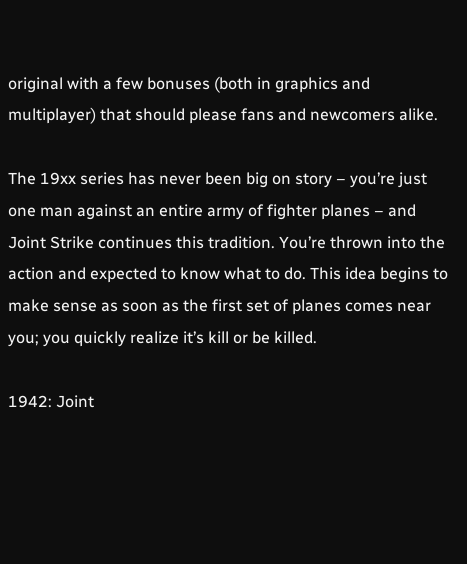original with a few bonuses (both in graphics and multiplayer) that should please fans and newcomers alike.

The 19xx series has never been big on story – you’re just one man against an entire army of fighter planes – and Joint Strike continues this tradition. You’re thrown into the action and expected to know what to do. This idea begins to make sense as soon as the first set of planes comes near you; you quickly realize it’s kill or be killed.

1942: Joint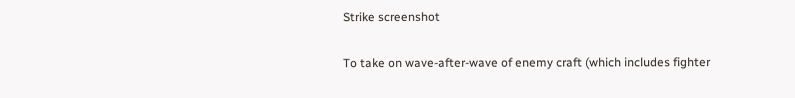Strike screenshot

To take on wave-after-wave of enemy craft (which includes fighter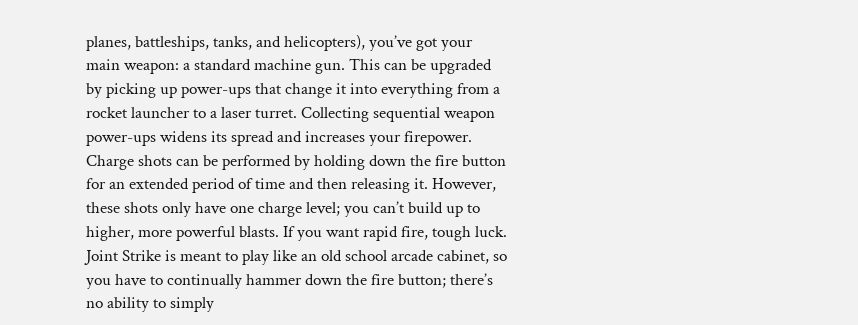planes, battleships, tanks, and helicopters), you’ve got your main weapon: a standard machine gun. This can be upgraded by picking up power-ups that change it into everything from a rocket launcher to a laser turret. Collecting sequential weapon power-ups widens its spread and increases your firepower. Charge shots can be performed by holding down the fire button for an extended period of time and then releasing it. However, these shots only have one charge level; you can’t build up to higher, more powerful blasts. If you want rapid fire, tough luck. Joint Strike is meant to play like an old school arcade cabinet, so you have to continually hammer down the fire button; there’s no ability to simply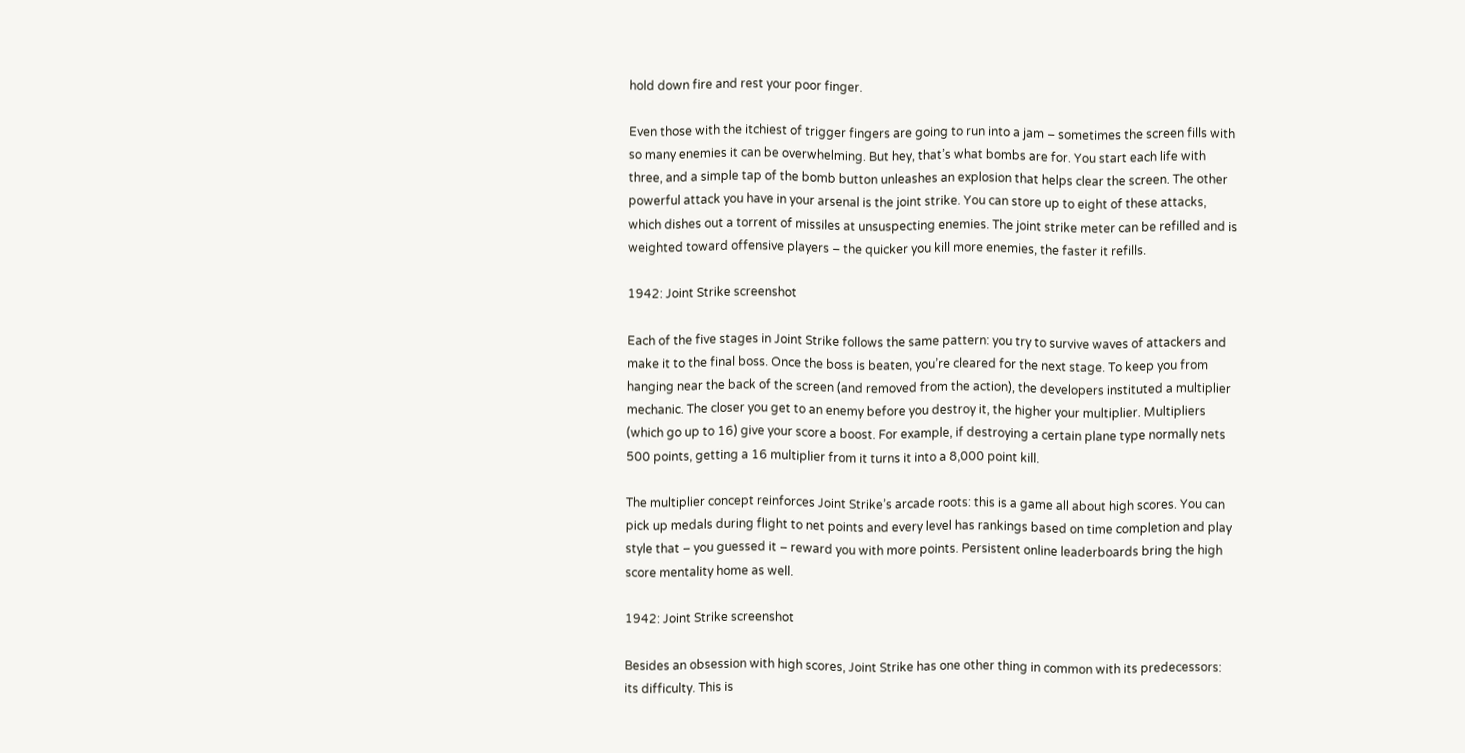hold down fire and rest your poor finger.

Even those with the itchiest of trigger fingers are going to run into a jam – sometimes the screen fills with so many enemies it can be overwhelming. But hey, that’s what bombs are for. You start each life with three, and a simple tap of the bomb button unleashes an explosion that helps clear the screen. The other powerful attack you have in your arsenal is the joint strike. You can store up to eight of these attacks, which dishes out a torrent of missiles at unsuspecting enemies. The joint strike meter can be refilled and is weighted toward offensive players – the quicker you kill more enemies, the faster it refills.

1942: Joint Strike screenshot

Each of the five stages in Joint Strike follows the same pattern: you try to survive waves of attackers and make it to the final boss. Once the boss is beaten, you’re cleared for the next stage. To keep you from hanging near the back of the screen (and removed from the action), the developers instituted a multiplier mechanic. The closer you get to an enemy before you destroy it, the higher your multiplier. Multipliers (which go up to 16) give your score a boost. For example, if destroying a certain plane type normally nets 500 points, getting a 16 multiplier from it turns it into a 8,000 point kill.

The multiplier concept reinforces Joint Strike’s arcade roots: this is a game all about high scores. You can pick up medals during flight to net points and every level has rankings based on time completion and play style that – you guessed it – reward you with more points. Persistent online leaderboards bring the high score mentality home as well.

1942: Joint Strike screenshot

Besides an obsession with high scores, Joint Strike has one other thing in common with its predecessors: its difficulty. This is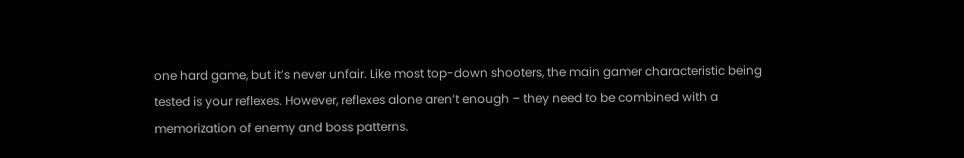one hard game, but it’s never unfair. Like most top-down shooters, the main gamer characteristic being tested is your reflexes. However, reflexes alone aren’t enough – they need to be combined with a memorization of enemy and boss patterns.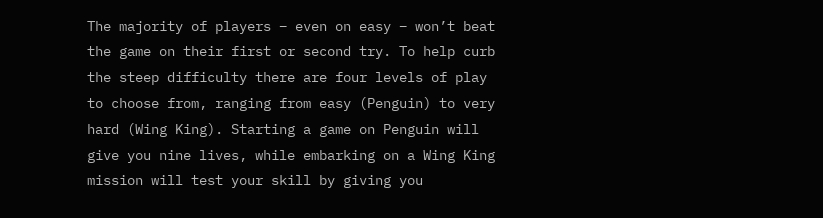The majority of players – even on easy – won’t beat the game on their first or second try. To help curb the steep difficulty there are four levels of play to choose from, ranging from easy (Penguin) to very hard (Wing King). Starting a game on Penguin will give you nine lives, while embarking on a Wing King mission will test your skill by giving you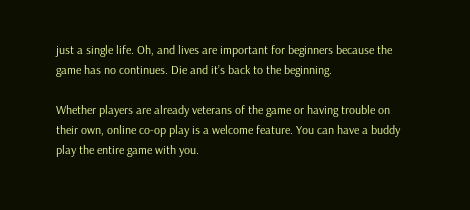just a single life. Oh, and lives are important for beginners because the game has no continues. Die and it’s back to the beginning.

Whether players are already veterans of the game or having trouble on their own, online co-op play is a welcome feature. You can have a buddy play the entire game with you.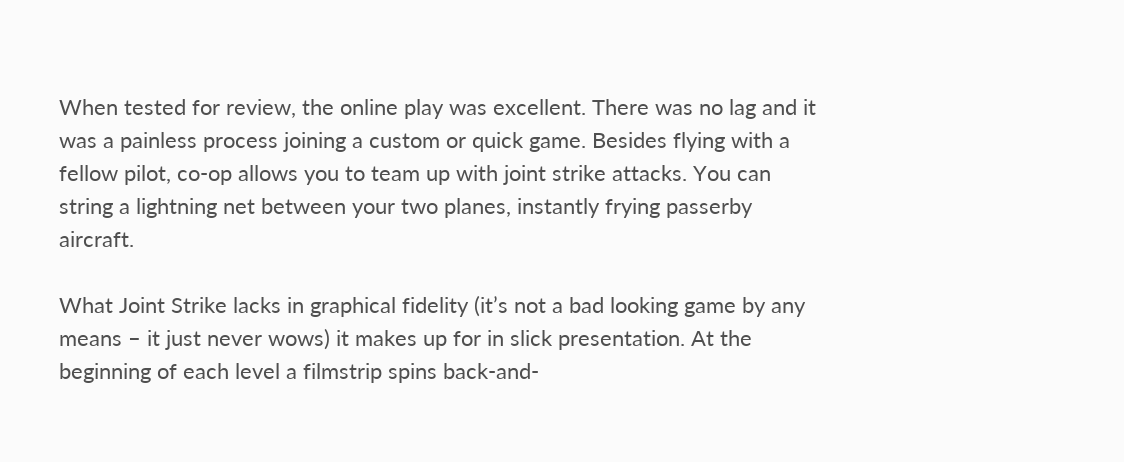When tested for review, the online play was excellent. There was no lag and it was a painless process joining a custom or quick game. Besides flying with a fellow pilot, co-op allows you to team up with joint strike attacks. You can string a lightning net between your two planes, instantly frying passerby aircraft.

What Joint Strike lacks in graphical fidelity (it’s not a bad looking game by any means – it just never wows) it makes up for in slick presentation. At the beginning of each level a filmstrip spins back-and-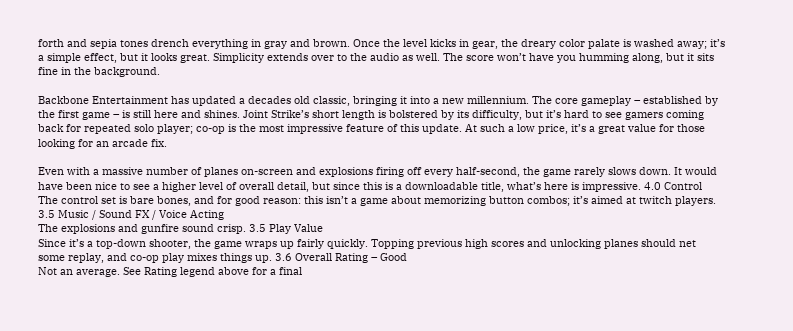forth and sepia tones drench everything in gray and brown. Once the level kicks in gear, the dreary color palate is washed away; it’s a simple effect, but it looks great. Simplicity extends over to the audio as well. The score won’t have you humming along, but it sits fine in the background.

Backbone Entertainment has updated a decades old classic, bringing it into a new millennium. The core gameplay – established by the first game – is still here and shines. Joint Strike’s short length is bolstered by its difficulty, but it’s hard to see gamers coming back for repeated solo player; co-op is the most impressive feature of this update. At such a low price, it’s a great value for those looking for an arcade fix.

Even with a massive number of planes on-screen and explosions firing off every half-second, the game rarely slows down. It would have been nice to see a higher level of overall detail, but since this is a downloadable title, what’s here is impressive. 4.0 Control
The control set is bare bones, and for good reason: this isn’t a game about memorizing button combos; it’s aimed at twitch players. 3.5 Music / Sound FX / Voice Acting
The explosions and gunfire sound crisp. 3.5 Play Value
Since it’s a top-down shooter, the game wraps up fairly quickly. Topping previous high scores and unlocking planes should net some replay, and co-op play mixes things up. 3.6 Overall Rating – Good
Not an average. See Rating legend above for a final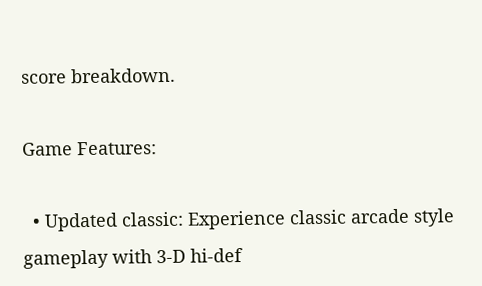score breakdown.

Game Features:

  • Updated classic: Experience classic arcade style gameplay with 3-D hi-def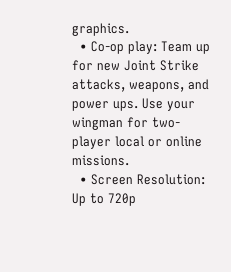graphics.
  • Co-op play: Team up for new Joint Strike attacks, weapons, and power ups. Use your wingman for two-player local or online missions.
  • Screen Resolution: Up to 720p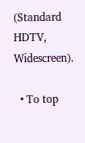(Standard HDTV, Widescreen).

  • To top